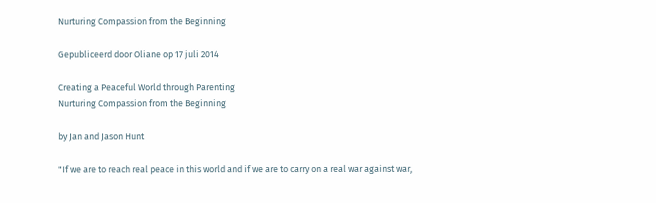Nurturing Compassion from the Beginning

Gepubliceerd door Oliane op 17 juli 2014

Creating a Peaceful World through Parenting
Nurturing Compassion from the Beginning

by Jan and Jason Hunt

"If we are to reach real peace in this world and if we are to carry on a real war against war,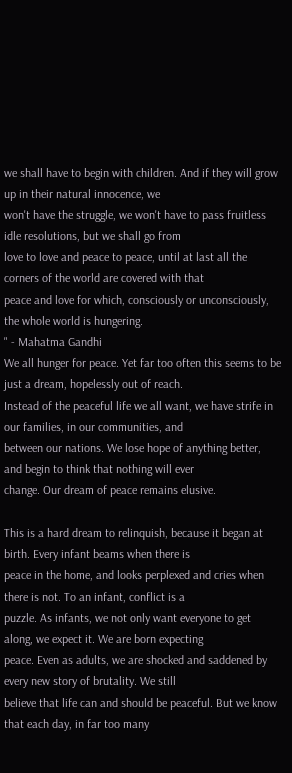we shall have to begin with children. And if they will grow up in their natural innocence, we
won't have the struggle, we won't have to pass fruitless idle resolutions, but we shall go from
love to love and peace to peace, until at last all the corners of the world are covered with that
peace and love for which, consciously or unconsciously, the whole world is hungering.
" - Mahatma Gandhi
We all hunger for peace. Yet far too often this seems to be just a dream, hopelessly out of reach.
Instead of the peaceful life we all want, we have strife in our families, in our communities, and
between our nations. We lose hope of anything better, and begin to think that nothing will ever
change. Our dream of peace remains elusive.

This is a hard dream to relinquish, because it began at birth. Every infant beams when there is
peace in the home, and looks perplexed and cries when there is not. To an infant, conflict is a
puzzle. As infants, we not only want everyone to get along, we expect it. We are born expecting
peace. Even as adults, we are shocked and saddened by every new story of brutality. We still
believe that life can and should be peaceful. But we know that each day, in far too many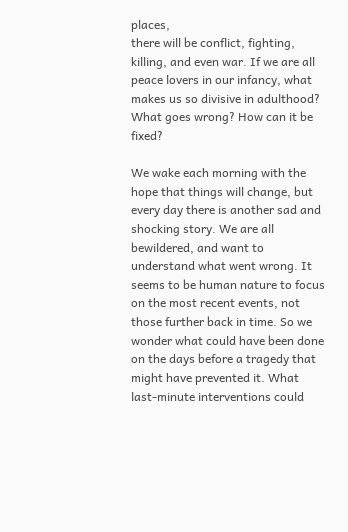places,
there will be conflict, fighting, killing, and even war. If we are all peace lovers in our infancy, what
makes us so divisive in adulthood? What goes wrong? How can it be fixed?

We wake each morning with the hope that things will change, but every day there is another sad and shocking story. We are all bewildered, and want to understand what went wrong. It seems to be human nature to focus on the most recent events, not those further back in time. So we wonder what could have been done on the days before a tragedy that might have prevented it. What last-minute interventions could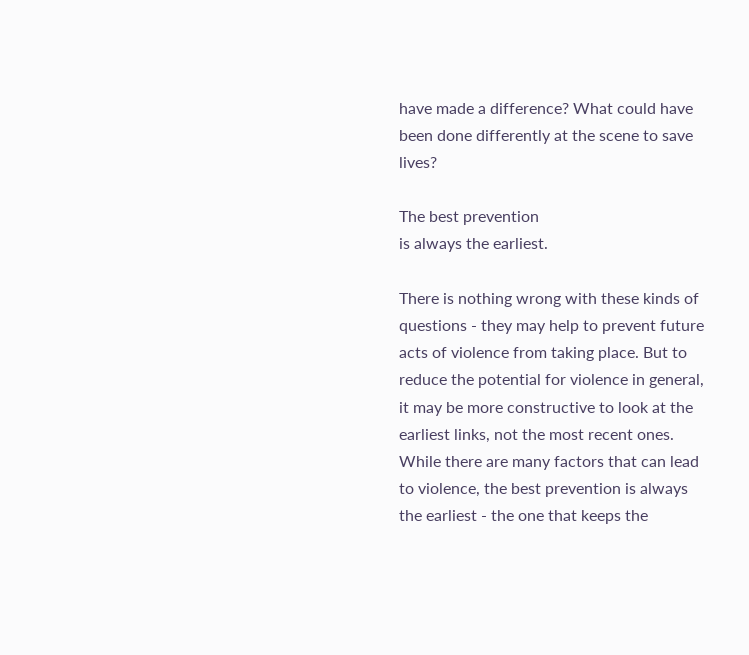have made a difference? What could have been done differently at the scene to save lives?

The best prevention
is always the earliest.

There is nothing wrong with these kinds of questions - they may help to prevent future acts of violence from taking place. But to reduce the potential for violence in general, it may be more constructive to look at the earliest links, not the most recent ones. While there are many factors that can lead to violence, the best prevention is always the earliest - the one that keeps the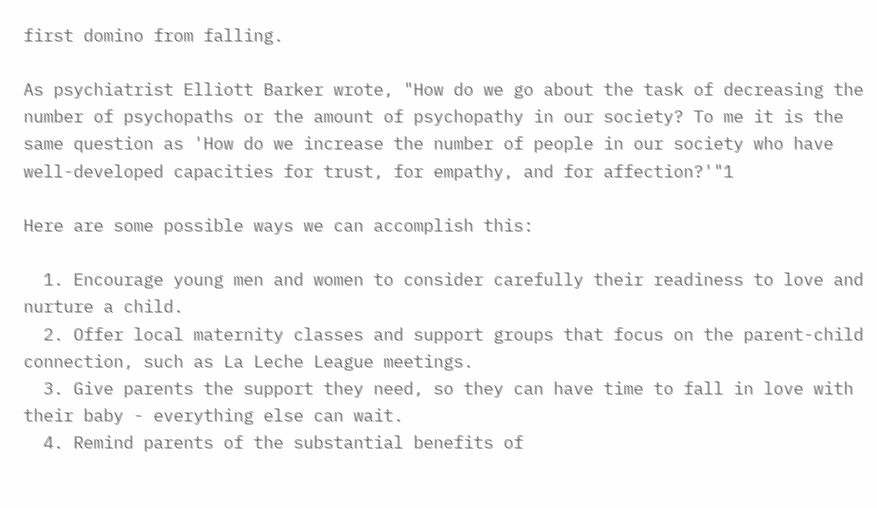first domino from falling.

As psychiatrist Elliott Barker wrote, "How do we go about the task of decreasing the number of psychopaths or the amount of psychopathy in our society? To me it is the same question as 'How do we increase the number of people in our society who have well-developed capacities for trust, for empathy, and for affection?'"1

Here are some possible ways we can accomplish this:

  1. Encourage young men and women to consider carefully their readiness to love and nurture a child.
  2. Offer local maternity classes and support groups that focus on the parent-child connection, such as La Leche League meetings.
  3. Give parents the support they need, so they can have time to fall in love with their baby - everything else can wait.
  4. Remind parents of the substantial benefits of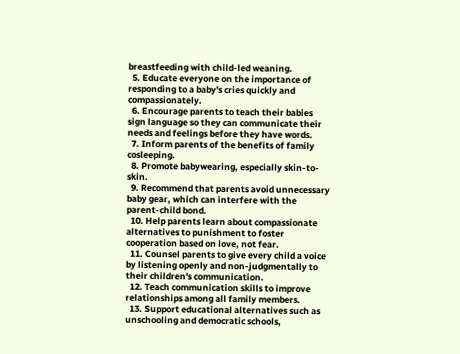breastfeeding with child-led weaning.
  5. Educate everyone on the importance of responding to a baby's cries quickly and compassionately.
  6. Encourage parents to teach their babies sign language so they can communicate their needs and feelings before they have words.
  7. Inform parents of the benefits of family cosleeping.
  8. Promote babywearing, especially skin-to-skin.
  9. Recommend that parents avoid unnecessary baby gear, which can interfere with the parent-child bond.
  10. Help parents learn about compassionate alternatives to punishment to foster cooperation based on love, not fear.
  11. Counsel parents to give every child a voice by listening openly and non-judgmentally to their children's communication.
  12. Teach communication skills to improve relationships among all family members.
  13. Support educational alternatives such as unschooling and democratic schools,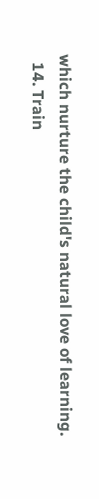which nurture the child's natural love of learning.
  14. Train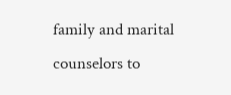family and marital counselors to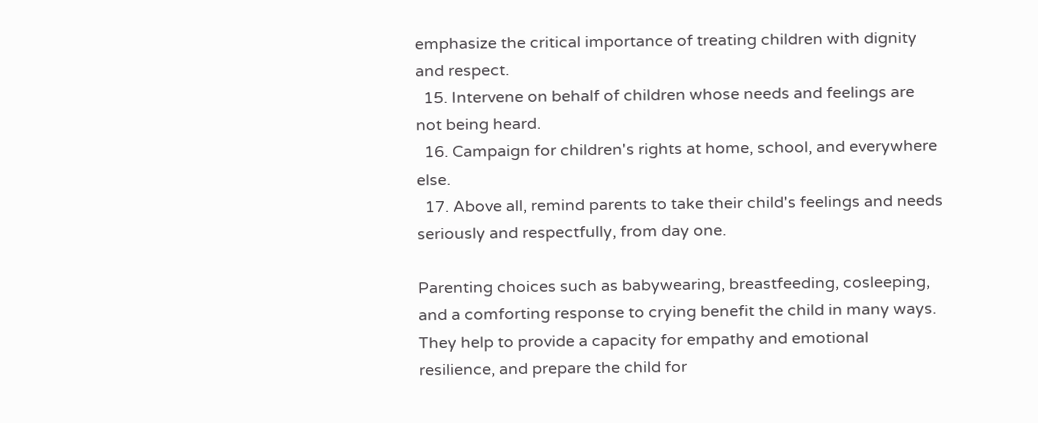emphasize the critical importance of treating children with dignity and respect.
  15. Intervene on behalf of children whose needs and feelings are not being heard.
  16. Campaign for children's rights at home, school, and everywhere else.
  17. Above all, remind parents to take their child's feelings and needs seriously and respectfully, from day one.

Parenting choices such as babywearing, breastfeeding, cosleeping, and a comforting response to crying benefit the child in many ways. They help to provide a capacity for empathy and emotional resilience, and prepare the child for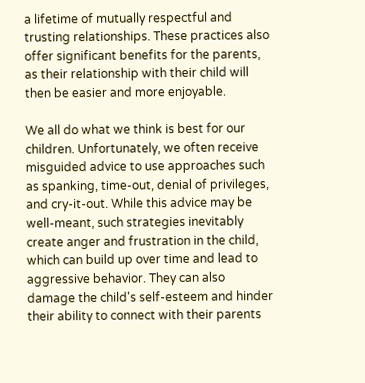a lifetime of mutually respectful and trusting relationships. These practices also offer significant benefits for the parents, as their relationship with their child will then be easier and more enjoyable.

We all do what we think is best for our children. Unfortunately, we often receive misguided advice to use approaches such as spanking, time-out, denial of privileges, and cry-it-out. While this advice may be well-meant, such strategies inevitably create anger and frustration in the child, which can build up over time and lead to aggressive behavior. They can also damage the child's self-esteem and hinder their ability to connect with their parents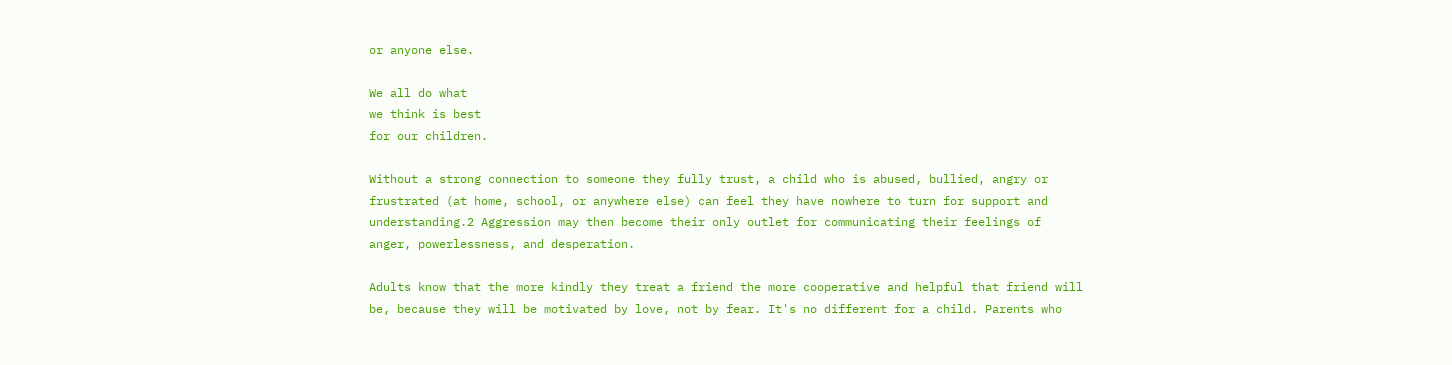or anyone else.

We all do what
we think is best
for our children.

Without a strong connection to someone they fully trust, a child who is abused, bullied, angry or frustrated (at home, school, or anywhere else) can feel they have nowhere to turn for support and understanding.2 Aggression may then become their only outlet for communicating their feelings of anger, powerlessness, and desperation.

Adults know that the more kindly they treat a friend the more cooperative and helpful that friend will be, because they will be motivated by love, not by fear. It's no different for a child. Parents who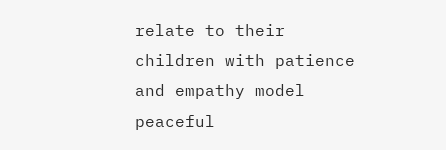relate to their children with patience and empathy model peaceful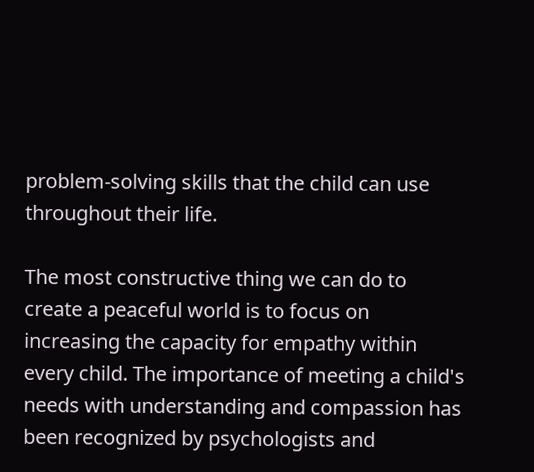problem-solving skills that the child can use throughout their life.

The most constructive thing we can do to create a peaceful world is to focus on increasing the capacity for empathy within every child. The importance of meeting a child's needs with understanding and compassion has been recognized by psychologists and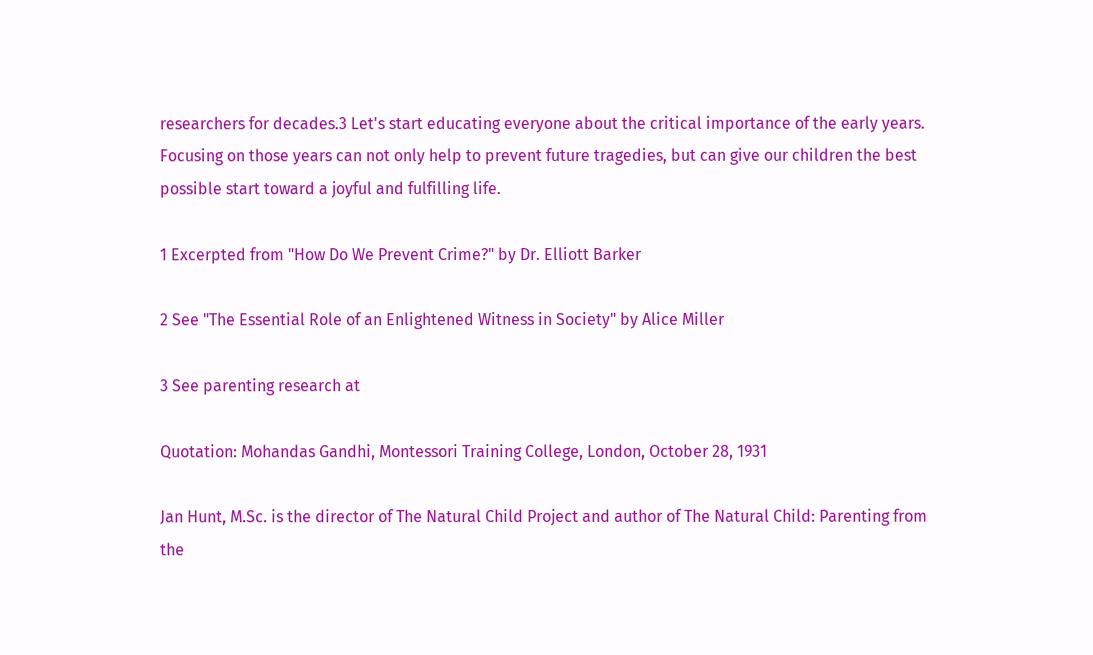researchers for decades.3 Let's start educating everyone about the critical importance of the early years. Focusing on those years can not only help to prevent future tragedies, but can give our children the best possible start toward a joyful and fulfilling life.

1 Excerpted from "How Do We Prevent Crime?" by Dr. Elliott Barker

2 See "The Essential Role of an Enlightened Witness in Society" by Alice Miller

3 See parenting research at

Quotation: Mohandas Gandhi, Montessori Training College, London, October 28, 1931

Jan Hunt, M.Sc. is the director of The Natural Child Project and author of The Natural Child: Parenting from the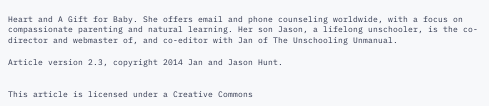Heart and A Gift for Baby. She offers email and phone counseling worldwide, with a focus on compassionate parenting and natural learning. Her son Jason, a lifelong unschooler, is the co-director and webmaster of, and co-editor with Jan of The Unschooling Unmanual.

Article version 2.3, copyright 2014 Jan and Jason Hunt.


This article is licensed under a Creative Commons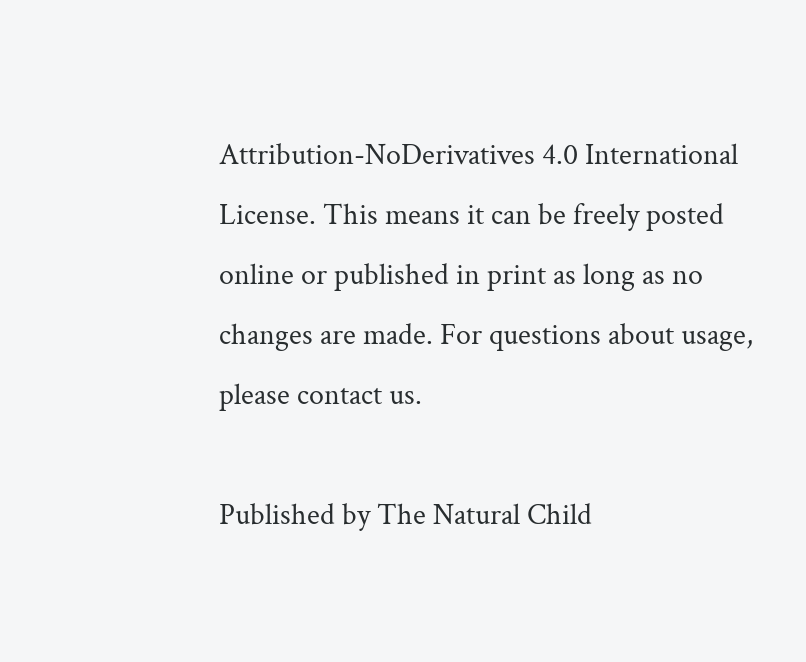Attribution-NoDerivatives 4.0 International License. This means it can be freely posted online or published in print as long as no changes are made. For questions about usage, please contact us.

Published by The Natural Child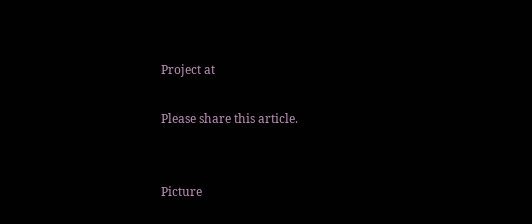Project at

Please share this article.


Picture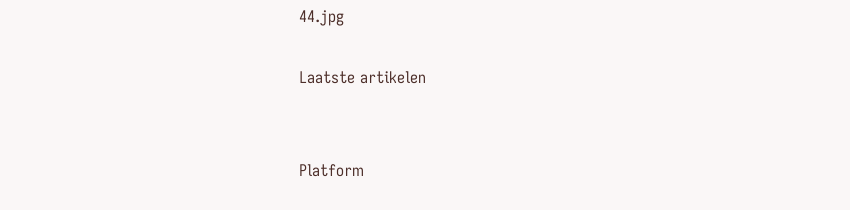44.jpg

Laatste artikelen


Platform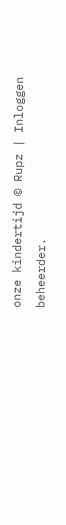onze kindertijd © Rupz | Inloggen beheerder.